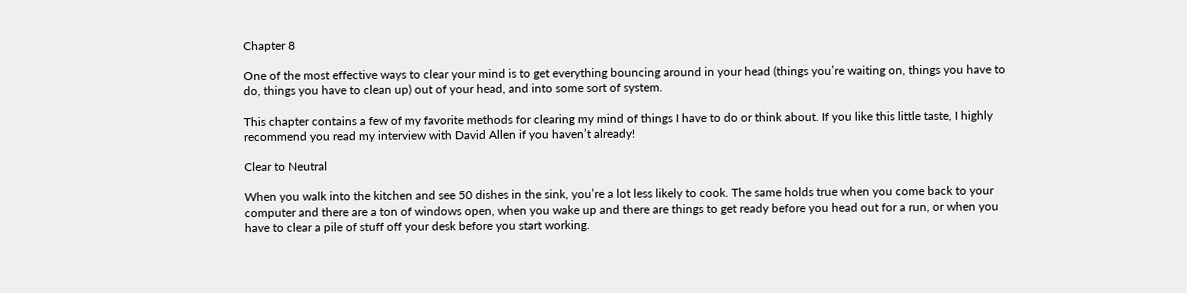Chapter 8

One of the most effective ways to clear your mind is to get everything bouncing around in your head (things you’re waiting on, things you have to do, things you have to clean up) out of your head, and into some sort of system.

This chapter contains a few of my favorite methods for clearing my mind of things I have to do or think about. If you like this little taste, I highly recommend you read my interview with David Allen if you haven’t already!

Clear to Neutral

When you walk into the kitchen and see 50 dishes in the sink, you’re a lot less likely to cook. The same holds true when you come back to your computer and there are a ton of windows open, when you wake up and there are things to get ready before you head out for a run, or when you have to clear a pile of stuff off your desk before you start working.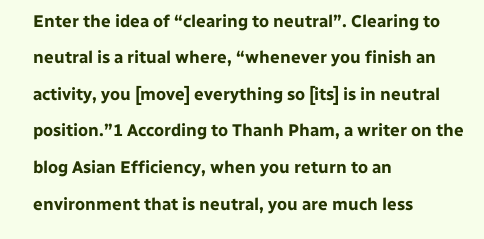Enter the idea of “clearing to neutral”. Clearing to neutral is a ritual where, “whenever you finish an activity, you [move] everything so [its] is in neutral position.”1 According to Thanh Pham, a writer on the blog Asian Efficiency, when you return to an environment that is neutral, you are much less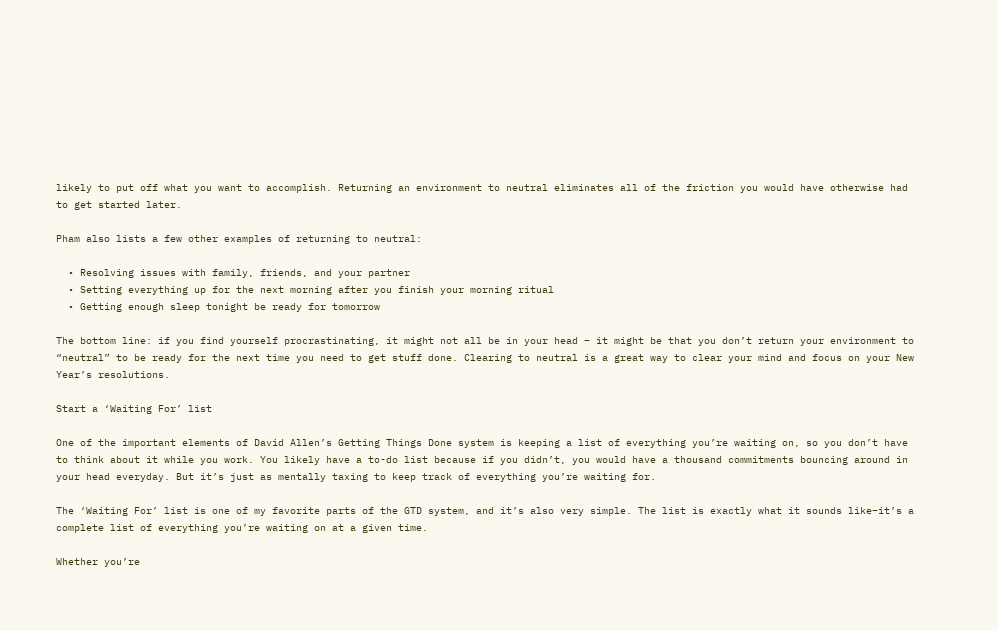likely to put off what you want to accomplish. Returning an environment to neutral eliminates all of the friction you would have otherwise had to get started later.

Pham also lists a few other examples of returning to neutral:

  • Resolving issues with family, friends, and your partner
  • Setting everything up for the next morning after you finish your morning ritual
  • Getting enough sleep tonight be ready for tomorrow

The bottom line: if you find yourself procrastinating, it might not all be in your head – it might be that you don’t return your environment to “neutral” to be ready for the next time you need to get stuff done. Clearing to neutral is a great way to clear your mind and focus on your New Year’s resolutions.

Start a ‘Waiting For’ list

One of the important elements of David Allen’s Getting Things Done system is keeping a list of everything you’re waiting on, so you don’t have to think about it while you work. You likely have a to-do list because if you didn’t, you would have a thousand commitments bouncing around in your head everyday. But it’s just as mentally taxing to keep track of everything you’re waiting for.

The ‘Waiting For’ list is one of my favorite parts of the GTD system, and it’s also very simple. The list is exactly what it sounds like–it’s a complete list of everything you’re waiting on at a given time.

Whether you’re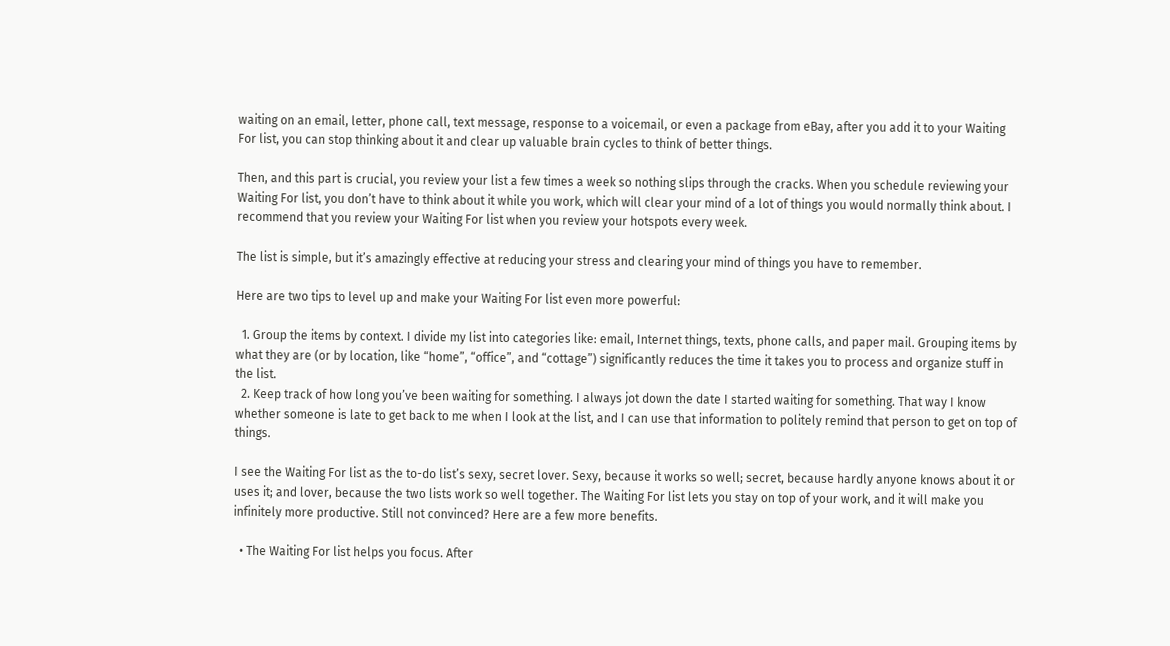waiting on an email, letter, phone call, text message, response to a voicemail, or even a package from eBay, after you add it to your Waiting For list, you can stop thinking about it and clear up valuable brain cycles to think of better things.

Then, and this part is crucial, you review your list a few times a week so nothing slips through the cracks. When you schedule reviewing your Waiting For list, you don’t have to think about it while you work, which will clear your mind of a lot of things you would normally think about. I recommend that you review your Waiting For list when you review your hotspots every week.

The list is simple, but it’s amazingly effective at reducing your stress and clearing your mind of things you have to remember.

Here are two tips to level up and make your Waiting For list even more powerful:

  1. Group the items by context. I divide my list into categories like: email, Internet things, texts, phone calls, and paper mail. Grouping items by what they are (or by location, like “home”, “office”, and “cottage”) significantly reduces the time it takes you to process and organize stuff in the list.
  2. Keep track of how long you’ve been waiting for something. I always jot down the date I started waiting for something. That way I know whether someone is late to get back to me when I look at the list, and I can use that information to politely remind that person to get on top of things.

I see the Waiting For list as the to-do list’s sexy, secret lover. Sexy, because it works so well; secret, because hardly anyone knows about it or uses it; and lover, because the two lists work so well together. The Waiting For list lets you stay on top of your work, and it will make you infinitely more productive. Still not convinced? Here are a few more benefits.

  • The Waiting For list helps you focus. After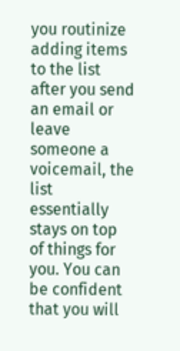you routinize adding items to the list after you send an email or leave someone a voicemail, the list essentially stays on top of things for you. You can be confident that you will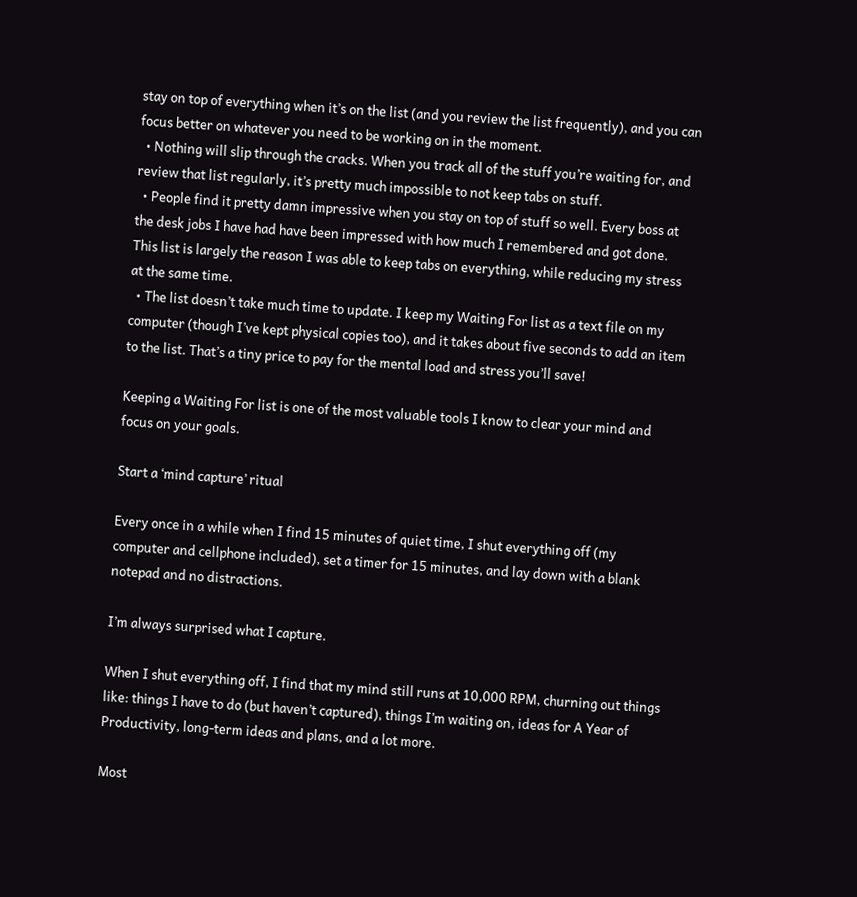stay on top of everything when it’s on the list (and you review the list frequently), and you can focus better on whatever you need to be working on in the moment.
  • Nothing will slip through the cracks. When you track all of the stuff you’re waiting for, and review that list regularly, it’s pretty much impossible to not keep tabs on stuff.
  • People find it pretty damn impressive when you stay on top of stuff so well. Every boss at the desk jobs I have had have been impressed with how much I remembered and got done. This list is largely the reason I was able to keep tabs on everything, while reducing my stress at the same time.
  • The list doesn’t take much time to update. I keep my Waiting For list as a text file on my computer (though I’ve kept physical copies too), and it takes about five seconds to add an item to the list. That’s a tiny price to pay for the mental load and stress you’ll save!

Keeping a Waiting For list is one of the most valuable tools I know to clear your mind and focus on your goals.

Start a ‘mind capture’ ritual

Every once in a while when I find 15 minutes of quiet time, I shut everything off (my computer and cellphone included), set a timer for 15 minutes, and lay down with a blank notepad and no distractions.

I’m always surprised what I capture.

When I shut everything off, I find that my mind still runs at 10,000 RPM, churning out things like: things I have to do (but haven’t captured), things I’m waiting on, ideas for A Year of Productivity, long-term ideas and plans, and a lot more.

Most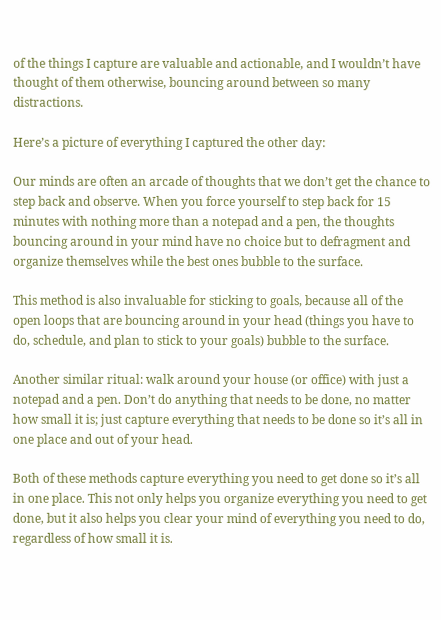of the things I capture are valuable and actionable, and I wouldn’t have thought of them otherwise, bouncing around between so many distractions.

Here’s a picture of everything I captured the other day:

Our minds are often an arcade of thoughts that we don’t get the chance to step back and observe. When you force yourself to step back for 15 minutes with nothing more than a notepad and a pen, the thoughts bouncing around in your mind have no choice but to defragment and organize themselves while the best ones bubble to the surface.

This method is also invaluable for sticking to goals, because all of the open loops that are bouncing around in your head (things you have to do, schedule, and plan to stick to your goals) bubble to the surface.

Another similar ritual: walk around your house (or office) with just a notepad and a pen. Don’t do anything that needs to be done, no matter how small it is; just capture everything that needs to be done so it’s all in one place and out of your head.

Both of these methods capture everything you need to get done so it’s all in one place. This not only helps you organize everything you need to get done, but it also helps you clear your mind of everything you need to do, regardless of how small it is.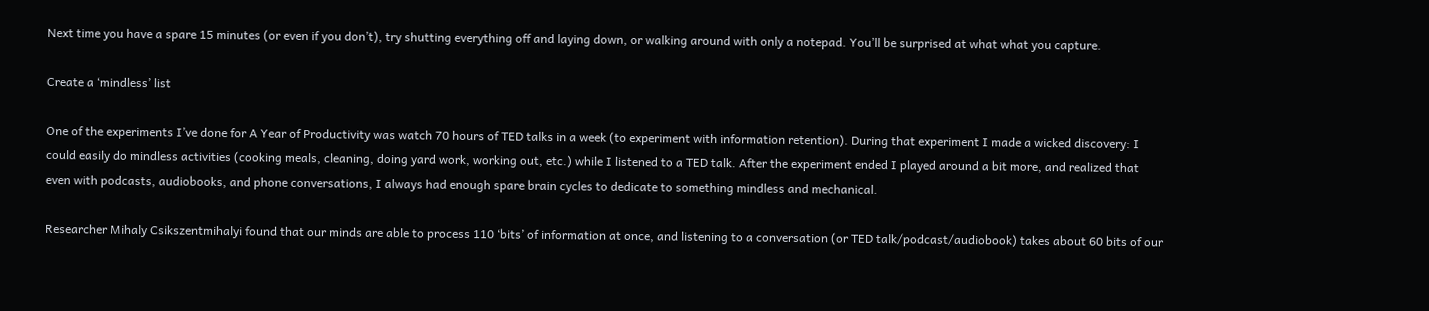Next time you have a spare 15 minutes (or even if you don’t), try shutting everything off and laying down, or walking around with only a notepad. You’ll be surprised at what what you capture.

Create a ‘mindless’ list

One of the experiments I’ve done for A Year of Productivity was watch 70 hours of TED talks in a week (to experiment with information retention). During that experiment I made a wicked discovery: I could easily do mindless activities (cooking meals, cleaning, doing yard work, working out, etc.) while I listened to a TED talk. After the experiment ended I played around a bit more, and realized that even with podcasts, audiobooks, and phone conversations, I always had enough spare brain cycles to dedicate to something mindless and mechanical.

Researcher Mihaly Csikszentmihalyi found that our minds are able to process 110 ‘bits’ of information at once, and listening to a conversation (or TED talk/podcast/audiobook) takes about 60 bits of our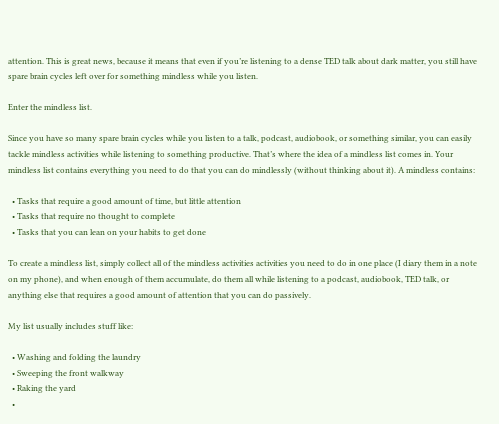attention. This is great news, because it means that even if you’re listening to a dense TED talk about dark matter, you still have spare brain cycles left over for something mindless while you listen.

Enter the mindless list.

Since you have so many spare brain cycles while you listen to a talk, podcast, audiobook, or something similar, you can easily tackle mindless activities while listening to something productive. That’s where the idea of a mindless list comes in. Your mindless list contains everything you need to do that you can do mindlessly (without thinking about it). A mindless contains:

  • Tasks that require a good amount of time, but little attention
  • Tasks that require no thought to complete
  • Tasks that you can lean on your habits to get done

To create a mindless list, simply collect all of the mindless activities activities you need to do in one place (I diary them in a note on my phone), and when enough of them accumulate, do them all while listening to a podcast, audiobook, TED talk, or anything else that requires a good amount of attention that you can do passively.

My list usually includes stuff like:

  • Washing and folding the laundry
  • Sweeping the front walkway
  • Raking the yard
  •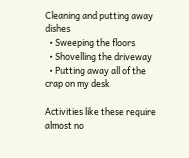Cleaning and putting away dishes
  • Sweeping the floors
  • Shovelling the driveway
  • Putting away all of the crap on my desk

Activities like these require almost no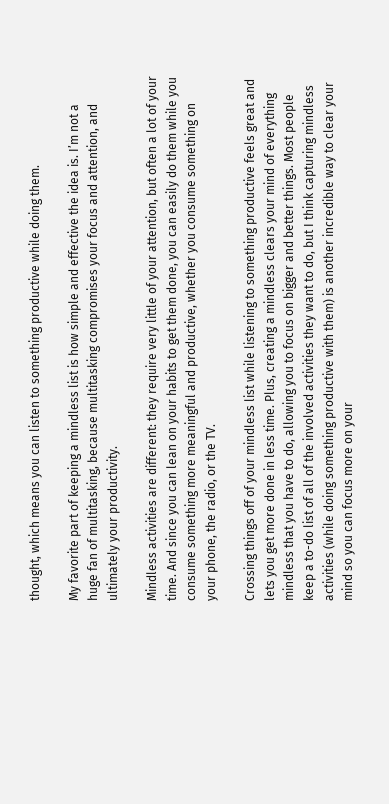thought, which means you can listen to something productive while doing them.

My favorite part of keeping a mindless list is how simple and effective the idea is. I’m not a huge fan of multitasking, because multitasking compromises your focus and attention, and ultimately your productivity.

Mindless activities are different: they require very little of your attention, but often a lot of your time. And since you can lean on your habits to get them done, you can easily do them while you consume something more meaningful and productive, whether you consume something on your phone, the radio, or the TV.

Crossing things off of your mindless list while listening to something productive feels great and lets you get more done in less time. Plus, creating a mindless clears your mind of everything mindless that you have to do, allowing you to focus on bigger and better things. Most people keep a to-do list of all of the involved activities they want to do, but I think capturing mindless activities (while doing something productive with them) is another incredible way to clear your mind so you can focus more on your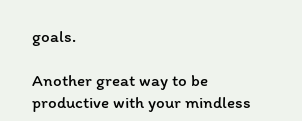goals.

Another great way to be productive with your mindless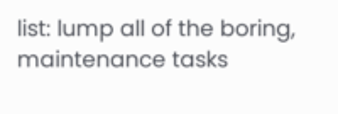list: lump all of the boring, maintenance tasks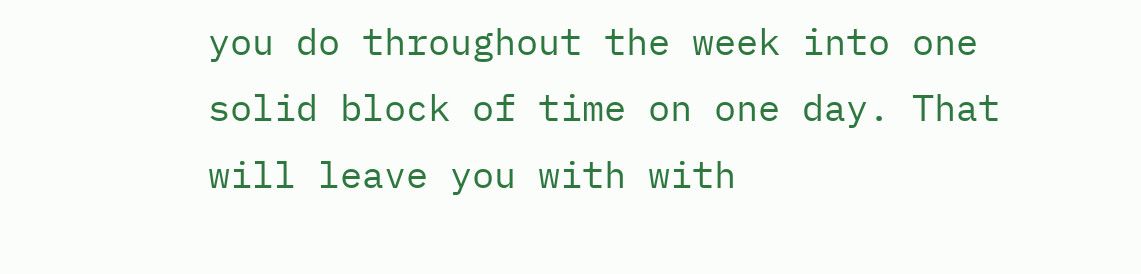you do throughout the week into one solid block of time on one day. That will leave you with with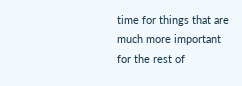time for things that are much more important for the rest of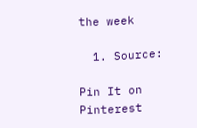the week

  1. Source:

Pin It on Pinterest